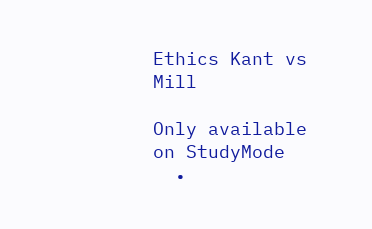Ethics Kant vs Mill

Only available on StudyMode
  •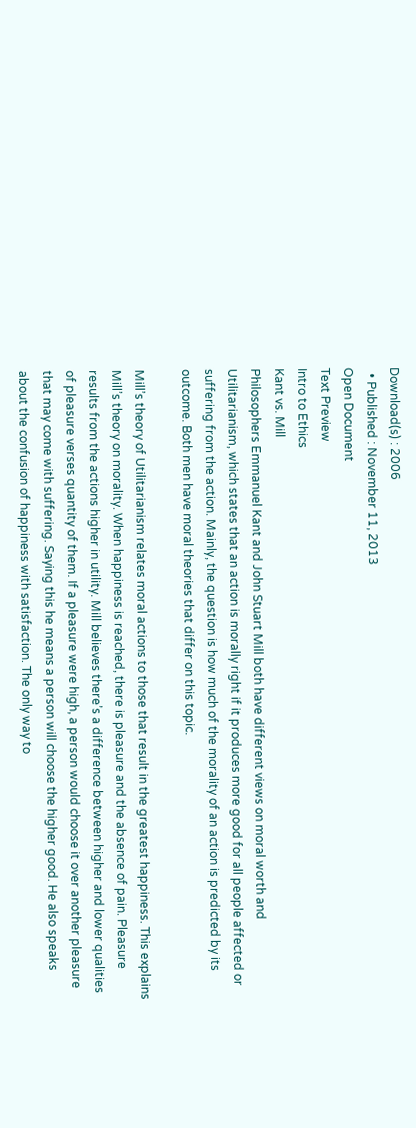Download(s) : 2006
  • Published : November 11, 2013
Open Document
Text Preview
Intro to Ethics
Kant vs. Mill
Philosophers Emmanuel Kant and John Stuart Mill both have different views on moral worth and Utilitarianism, which states that an action is morally right if it produces more good for all people affected or suffering from the action. Mainly, the question is how much of the morality of an action is predicted by its outcome. Both men have moral theories that differ on this topic.

Mill’s theory of Utilitarianism relates moral actions to those that result in the greatest happiness. This explains Mill’s theory on morality. When happiness is reached, there is pleasure and the absence of pain. Pleasure results from the actions higher in utility. Mill believes there’s a difference between higher and lower qualities of pleasure verses quantity of them. If a pleasure were high, a person would choose it over another pleasure that may come with suffering. Saying this he means a person will choose the higher good. He also speaks about the confusion of happiness with satisfaction. The only way to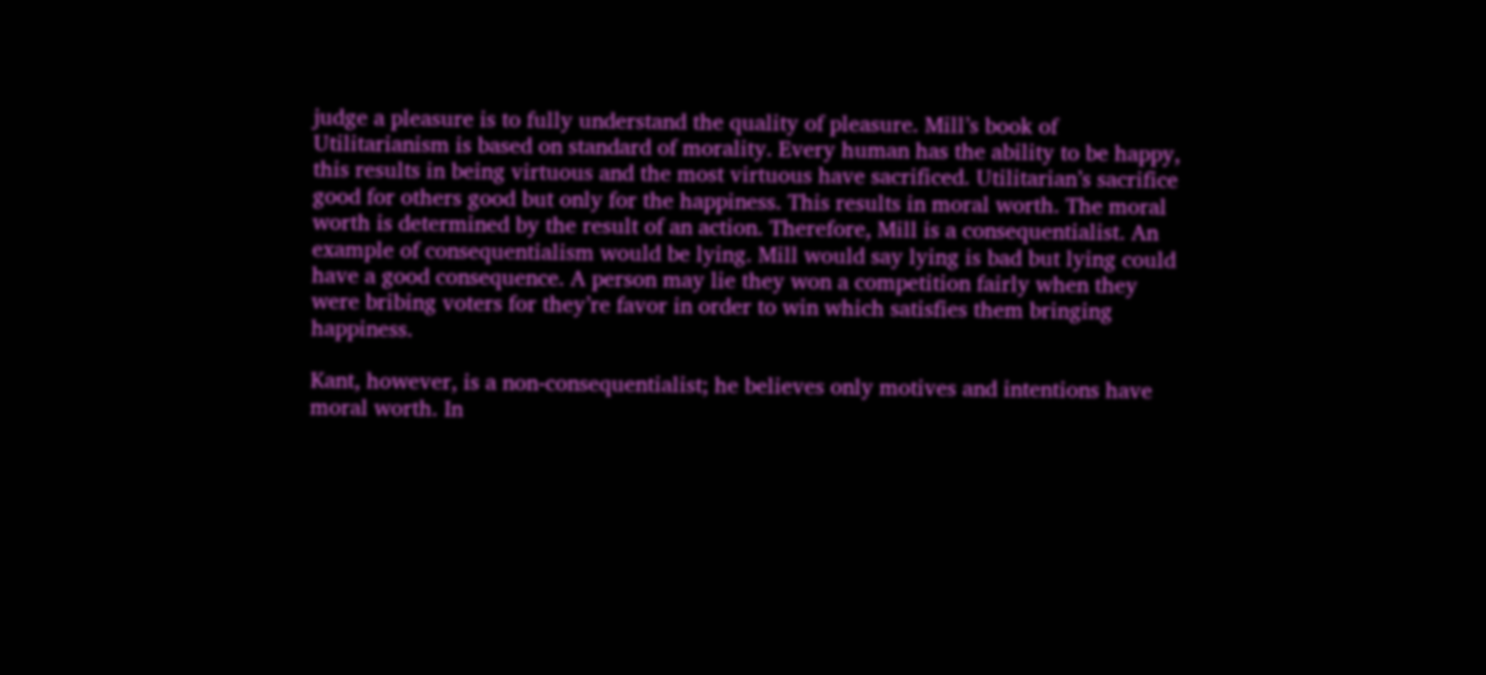judge a pleasure is to fully understand the quality of pleasure. Mill’s book of Utilitarianism is based on standard of morality. Every human has the ability to be happy, this results in being virtuous and the most virtuous have sacrificed. Utilitarian’s sacrifice good for others good but only for the happiness. This results in moral worth. The moral worth is determined by the result of an action. Therefore, Mill is a consequentialist. An example of consequentialism would be lying. Mill would say lying is bad but lying could have a good consequence. A person may lie they won a competition fairly when they were bribing voters for they’re favor in order to win which satisfies them bringing happiness.

Kant, however, is a non-consequentialist; he believes only motives and intentions have moral worth. In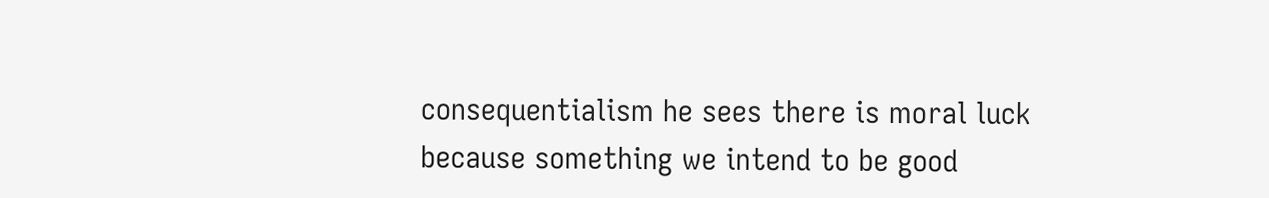consequentialism he sees there is moral luck because something we intend to be good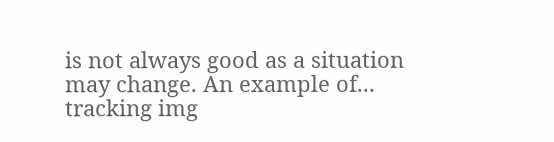is not always good as a situation may change. An example of...
tracking img